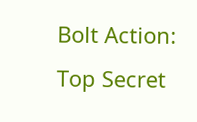Bolt Action: Top Secret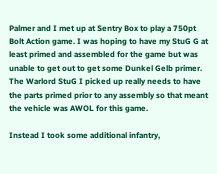Palmer and I met up at Sentry Box to play a 750pt Bolt Action game. I was hoping to have my StuG G at least primed and assembled for the game but was unable to get out to get some Dunkel Gelb primer. The Warlord StuG I picked up really needs to have the parts primed prior to any assembly so that meant the vehicle was AWOL for this game.

Instead I took some additional infantry,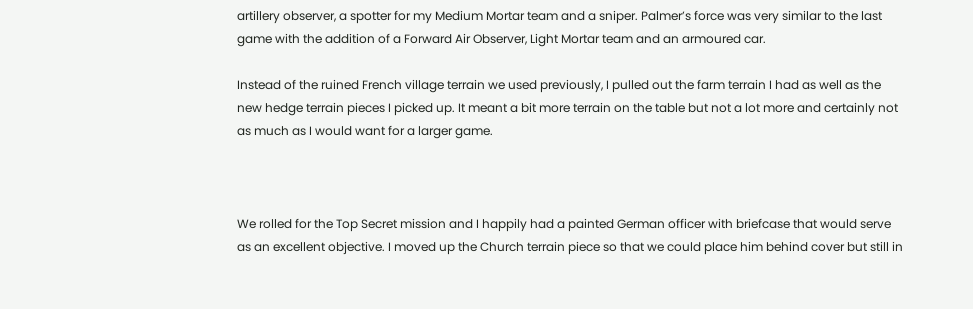artillery observer, a spotter for my Medium Mortar team and a sniper. Palmer’s force was very similar to the last game with the addition of a Forward Air Observer, Light Mortar team and an armoured car.

Instead of the ruined French village terrain we used previously, I pulled out the farm terrain I had as well as the new hedge terrain pieces I picked up. It meant a bit more terrain on the table but not a lot more and certainly not as much as I would want for a larger game.



We rolled for the Top Secret mission and I happily had a painted German officer with briefcase that would serve as an excellent objective. I moved up the Church terrain piece so that we could place him behind cover but still in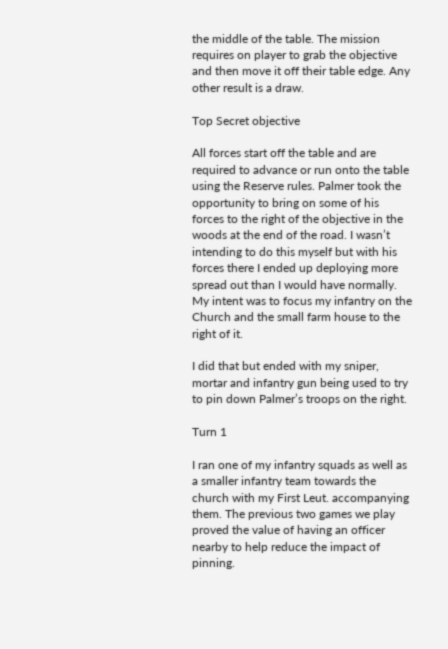the middle of the table. The mission requires on player to grab the objective and then move it off their table edge. Any other result is a draw.

Top Secret objective

All forces start off the table and are required to advance or run onto the table using the Reserve rules. Palmer took the opportunity to bring on some of his forces to the right of the objective in the woods at the end of the road. I wasn’t intending to do this myself but with his forces there I ended up deploying more spread out than I would have normally. My intent was to focus my infantry on the Church and the small farm house to the right of it.

I did that but ended with my sniper, mortar and infantry gun being used to try to pin down Palmer’s troops on the right.

Turn 1

I ran one of my infantry squads as well as a smaller infantry team towards the church with my First Leut. accompanying them. The previous two games we play proved the value of having an officer nearby to help reduce the impact of pinning.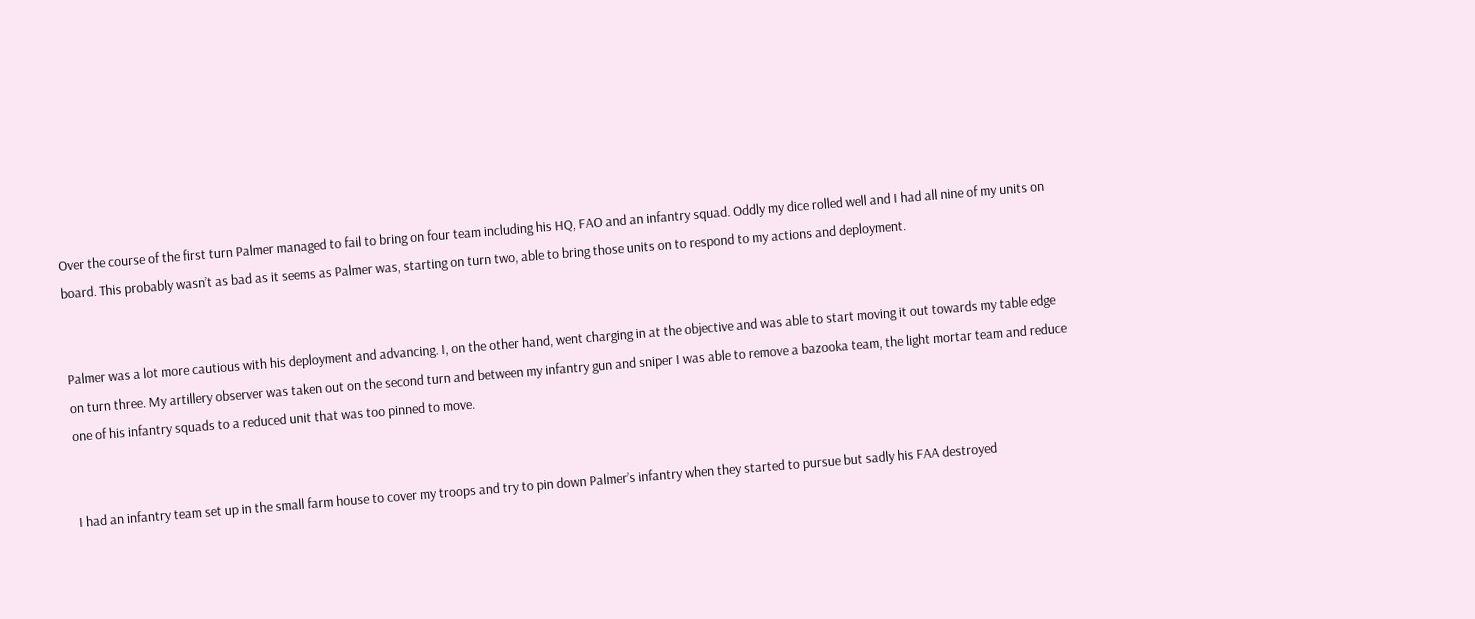Over the course of the first turn Palmer managed to fail to bring on four team including his HQ, FAO and an infantry squad. Oddly my dice rolled well and I had all nine of my units on board. This probably wasn’t as bad as it seems as Palmer was, starting on turn two, able to bring those units on to respond to my actions and deployment.


Palmer was a lot more cautious with his deployment and advancing. I, on the other hand, went charging in at the objective and was able to start moving it out towards my table edge on turn three. My artillery observer was taken out on the second turn and between my infantry gun and sniper I was able to remove a bazooka team, the light mortar team and reduce one of his infantry squads to a reduced unit that was too pinned to move.


I had an infantry team set up in the small farm house to cover my troops and try to pin down Palmer’s infantry when they started to pursue but sadly his FAA destroyed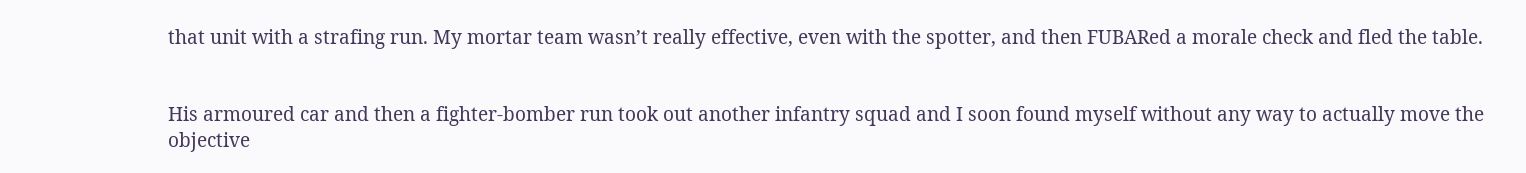that unit with a strafing run. My mortar team wasn’t really effective, even with the spotter, and then FUBARed a morale check and fled the table.


His armoured car and then a fighter-bomber run took out another infantry squad and I soon found myself without any way to actually move the objective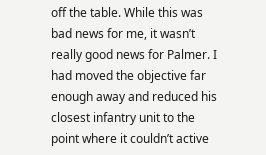off the table. While this was bad news for me, it wasn’t really good news for Palmer. I had moved the objective far enough away and reduced his closest infantry unit to the point where it couldn’t active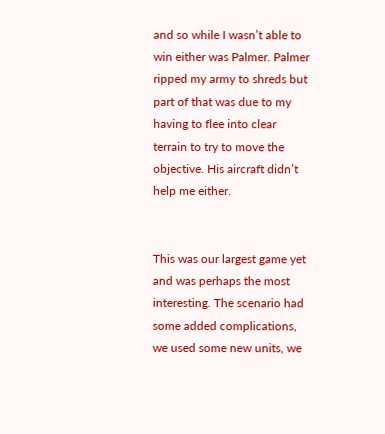and so while I wasn’t able to win either was Palmer. Palmer ripped my army to shreds but part of that was due to my having to flee into clear terrain to try to move the objective. His aircraft didn’t help me either.


This was our largest game yet and was perhaps the most interesting. The scenario had some added complications, we used some new units, we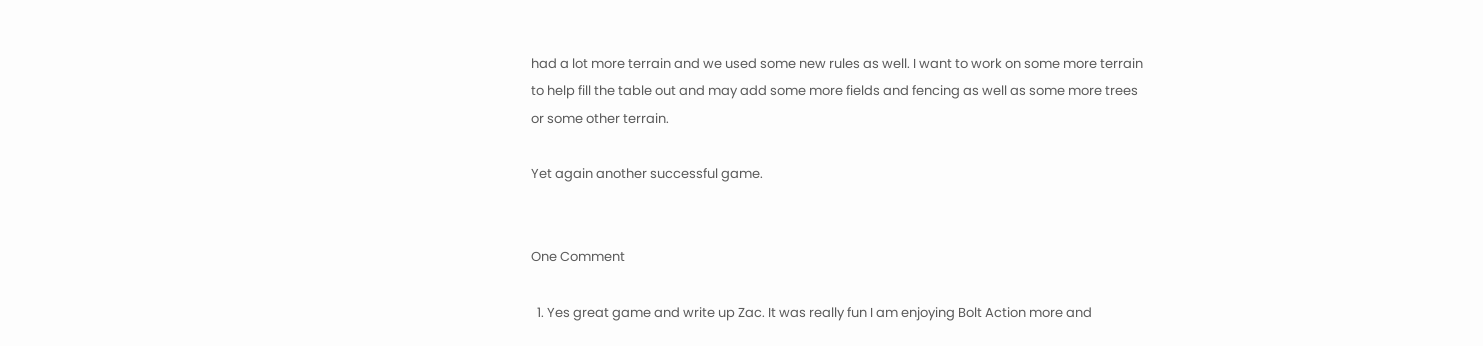had a lot more terrain and we used some new rules as well. I want to work on some more terrain to help fill the table out and may add some more fields and fencing as well as some more trees or some other terrain.

Yet again another successful game.


One Comment

  1. Yes great game and write up Zac. It was really fun I am enjoying Bolt Action more and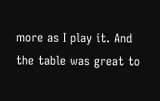more as I play it. And the table was great to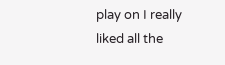play on I really liked all the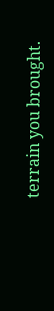terrain you brought.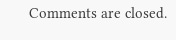Comments are closed.